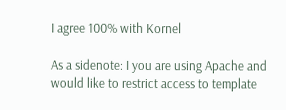I agree 100% with Kornel

As a sidenote: I you are using Apache and would like to restrict access to template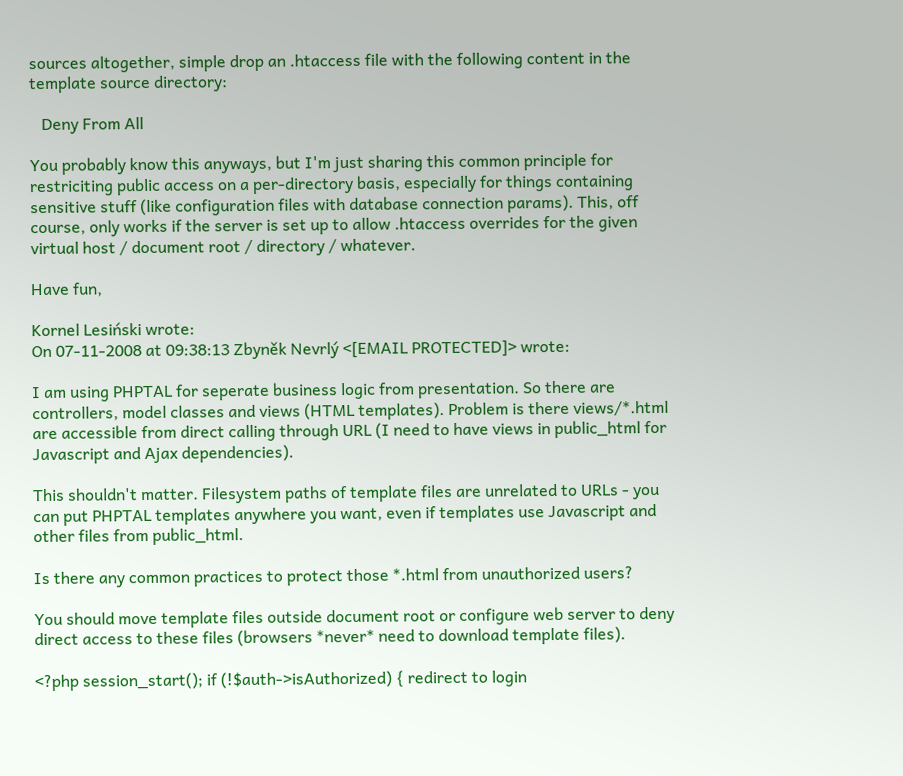sources altogether, simple drop an .htaccess file with the following content in the template source directory:

   Deny From All

You probably know this anyways, but I'm just sharing this common principle for restriciting public access on a per-directory basis, especially for things containing sensitive stuff (like configuration files with database connection params). This, off course, only works if the server is set up to allow .htaccess overrides for the given virtual host / document root / directory / whatever.

Have fun,

Kornel Lesiński wrote:
On 07-11-2008 at 09:38:13 Zbyněk Nevrlý <[EMAIL PROTECTED]> wrote:

I am using PHPTAL for seperate business logic from presentation. So there are controllers, model classes and views (HTML templates). Problem is there views/*.html are accessible from direct calling through URL (I need to have views in public_html for Javascript and Ajax dependencies).

This shouldn't matter. Filesystem paths of template files are unrelated to URLs - you can put PHPTAL templates anywhere you want, even if templates use Javascript and other files from public_html.

Is there any common practices to protect those *.html from unauthorized users?

You should move template files outside document root or configure web server to deny direct access to these files (browsers *never* need to download template files).

<?php session_start(); if (!$auth->isAuthorized) { redirect to login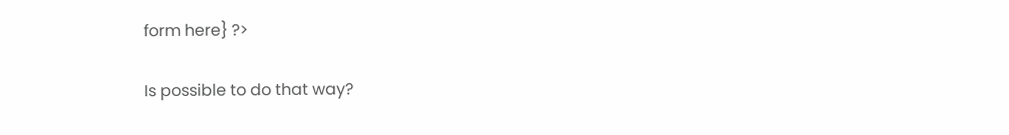form here} ?>

Is possible to do that way?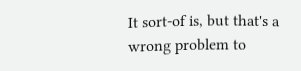It sort-of is, but that's a wrong problem to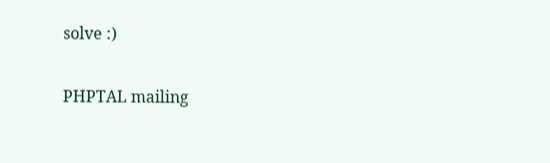solve :)

PHPTAL mailing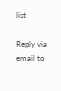list

Reply via email to